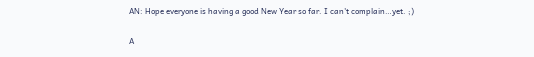AN: Hope everyone is having a good New Year so far. I can't complain…yet. ;)

A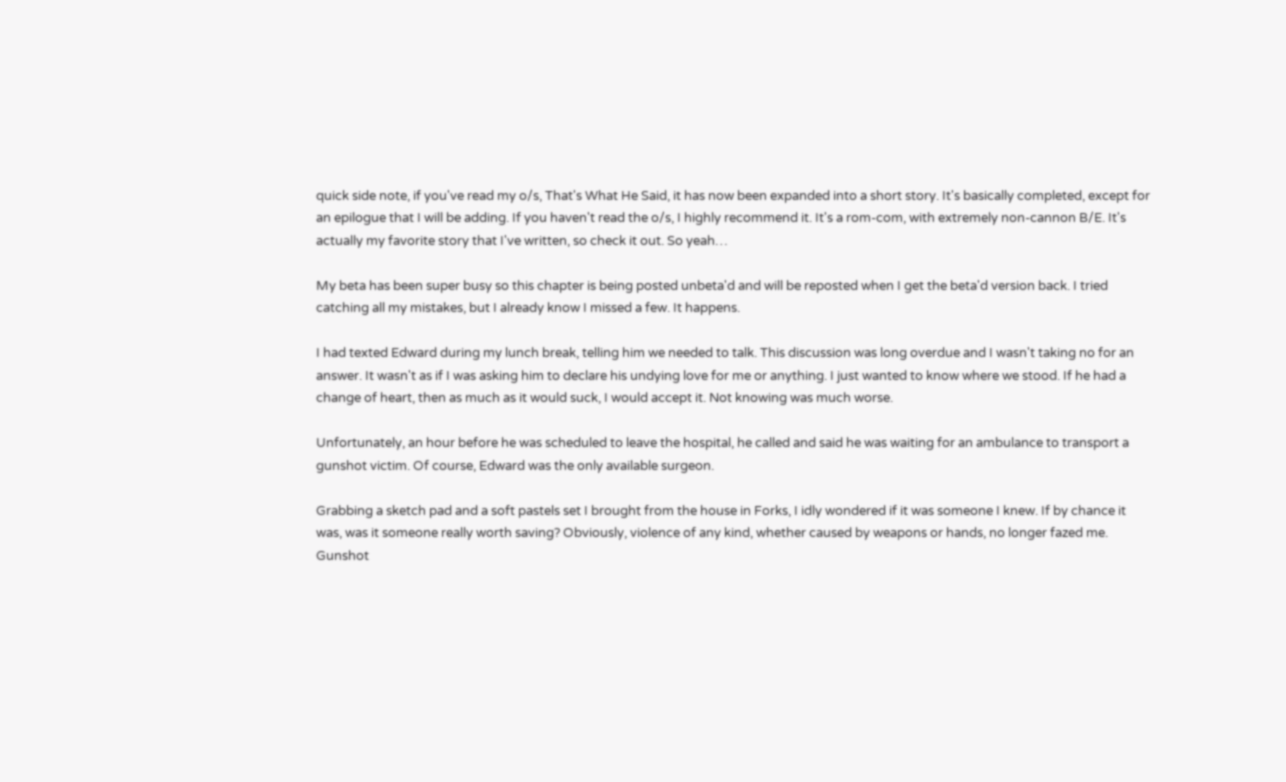quick side note, if you've read my o/s, That's What He Said, it has now been expanded into a short story. It's basically completed, except for an epilogue that I will be adding. If you haven't read the o/s, I highly recommend it. It's a rom-com, with extremely non-cannon B/E. It's actually my favorite story that I've written, so check it out. So yeah…

My beta has been super busy so this chapter is being posted unbeta'd and will be reposted when I get the beta'd version back. I tried catching all my mistakes, but I already know I missed a few. It happens.

I had texted Edward during my lunch break, telling him we needed to talk. This discussion was long overdue and I wasn't taking no for an answer. It wasn't as if I was asking him to declare his undying love for me or anything. I just wanted to know where we stood. If he had a change of heart, then as much as it would suck, I would accept it. Not knowing was much worse.

Unfortunately, an hour before he was scheduled to leave the hospital, he called and said he was waiting for an ambulance to transport a gunshot victim. Of course, Edward was the only available surgeon.

Grabbing a sketch pad and a soft pastels set I brought from the house in Forks, I idly wondered if it was someone I knew. If by chance it was, was it someone really worth saving? Obviously, violence of any kind, whether caused by weapons or hands, no longer fazed me. Gunshot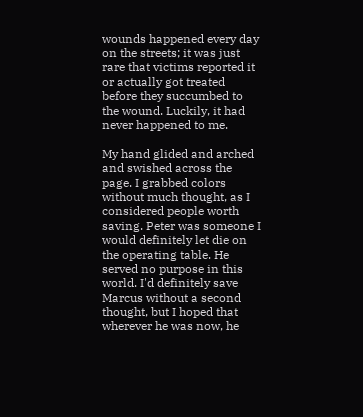wounds happened every day on the streets; it was just rare that victims reported it or actually got treated before they succumbed to the wound. Luckily, it had never happened to me.

My hand glided and arched and swished across the page. I grabbed colors without much thought, as I considered people worth saving. Peter was someone I would definitely let die on the operating table. He served no purpose in this world. I'd definitely save Marcus without a second thought, but I hoped that wherever he was now, he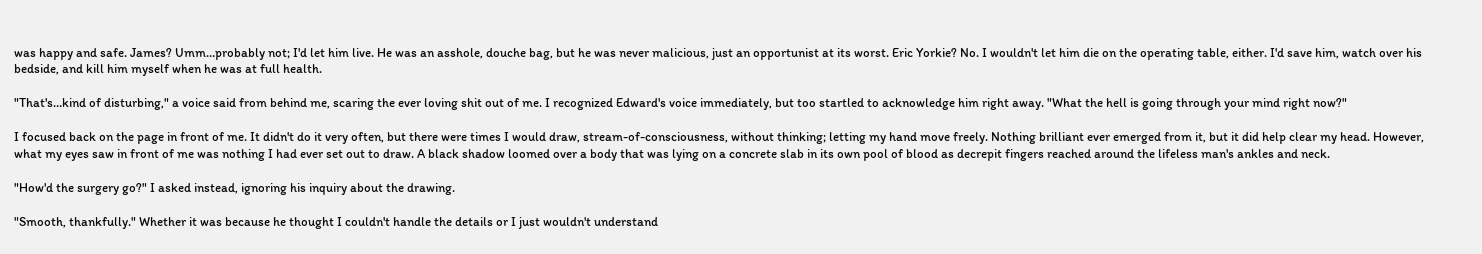was happy and safe. James? Umm…probably not; I'd let him live. He was an asshole, douche bag, but he was never malicious, just an opportunist at its worst. Eric Yorkie? No. I wouldn't let him die on the operating table, either. I'd save him, watch over his bedside, and kill him myself when he was at full health.

"That's…kind of disturbing," a voice said from behind me, scaring the ever loving shit out of me. I recognized Edward's voice immediately, but too startled to acknowledge him right away. "What the hell is going through your mind right now?"

I focused back on the page in front of me. It didn't do it very often, but there were times I would draw, stream-of-consciousness, without thinking; letting my hand move freely. Nothing brilliant ever emerged from it, but it did help clear my head. However, what my eyes saw in front of me was nothing I had ever set out to draw. A black shadow loomed over a body that was lying on a concrete slab in its own pool of blood as decrepit fingers reached around the lifeless man's ankles and neck.

"How'd the surgery go?" I asked instead, ignoring his inquiry about the drawing.

"Smooth, thankfully." Whether it was because he thought I couldn't handle the details or I just wouldn't understand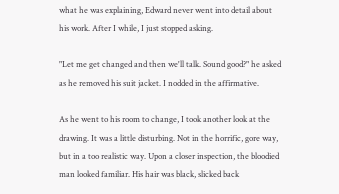what he was explaining, Edward never went into detail about his work. After I while, I just stopped asking.

"Let me get changed and then we'll talk. Sound good?" he asked as he removed his suit jacket. I nodded in the affirmative.

As he went to his room to change, I took another look at the drawing. It was a little disturbing. Not in the horrific, gore way, but in a too realistic way. Upon a closer inspection, the bloodied man looked familiar. His hair was black, slicked back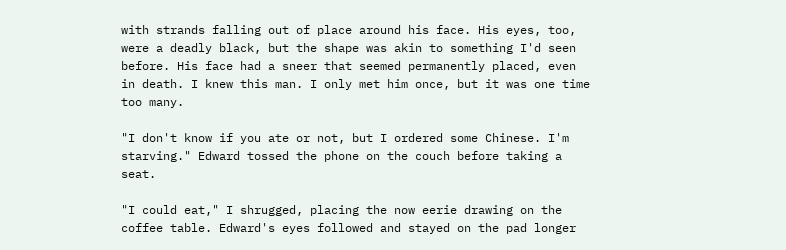with strands falling out of place around his face. His eyes, too, were a deadly black, but the shape was akin to something I'd seen before. His face had a sneer that seemed permanently placed, even in death. I knew this man. I only met him once, but it was one time too many.

"I don't know if you ate or not, but I ordered some Chinese. I'm starving." Edward tossed the phone on the couch before taking a seat.

"I could eat," I shrugged, placing the now eerie drawing on the coffee table. Edward's eyes followed and stayed on the pad longer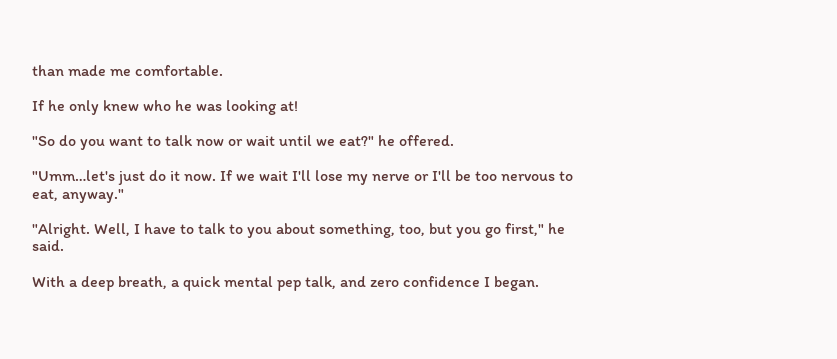than made me comfortable.

If he only knew who he was looking at!

"So do you want to talk now or wait until we eat?" he offered.

"Umm…let's just do it now. If we wait I'll lose my nerve or I'll be too nervous to eat, anyway."

"Alright. Well, I have to talk to you about something, too, but you go first," he said.

With a deep breath, a quick mental pep talk, and zero confidence I began.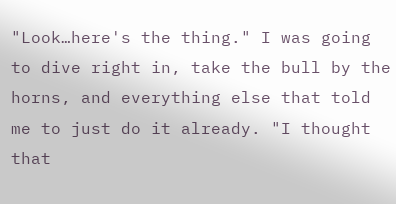"Look…here's the thing." I was going to dive right in, take the bull by the horns, and everything else that told me to just do it already. "I thought that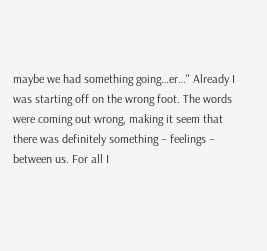maybe we had something going…er…" Already I was starting off on the wrong foot. The words were coming out wrong, making it seem that there was definitely something – feelings – between us. For all I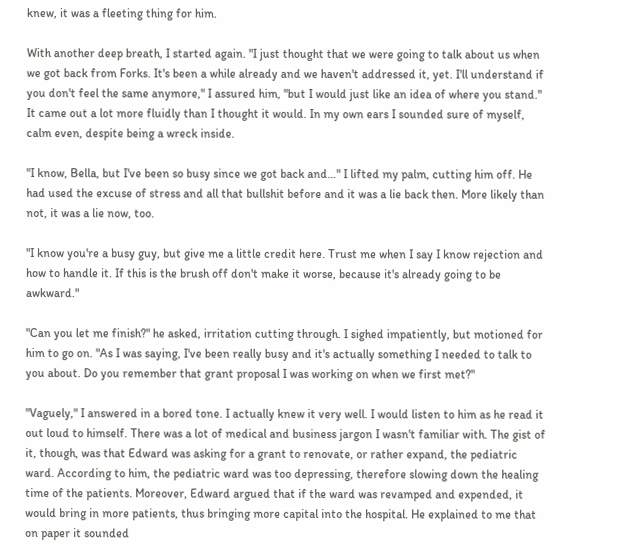knew, it was a fleeting thing for him.

With another deep breath, I started again. "I just thought that we were going to talk about us when we got back from Forks. It's been a while already and we haven't addressed it, yet. I'll understand if you don't feel the same anymore," I assured him, "but I would just like an idea of where you stand." It came out a lot more fluidly than I thought it would. In my own ears I sounded sure of myself, calm even, despite being a wreck inside.

"I know, Bella, but I've been so busy since we got back and…" I lifted my palm, cutting him off. He had used the excuse of stress and all that bullshit before and it was a lie back then. More likely than not, it was a lie now, too.

"I know you're a busy guy, but give me a little credit here. Trust me when I say I know rejection and how to handle it. If this is the brush off don't make it worse, because it's already going to be awkward."

"Can you let me finish?" he asked, irritation cutting through. I sighed impatiently, but motioned for him to go on. "As I was saying, I've been really busy and it's actually something I needed to talk to you about. Do you remember that grant proposal I was working on when we first met?"

"Vaguely," I answered in a bored tone. I actually knew it very well. I would listen to him as he read it out loud to himself. There was a lot of medical and business jargon I wasn't familiar with. The gist of it, though, was that Edward was asking for a grant to renovate, or rather expand, the pediatric ward. According to him, the pediatric ward was too depressing, therefore slowing down the healing time of the patients. Moreover, Edward argued that if the ward was revamped and expended, it would bring in more patients, thus bringing more capital into the hospital. He explained to me that on paper it sounded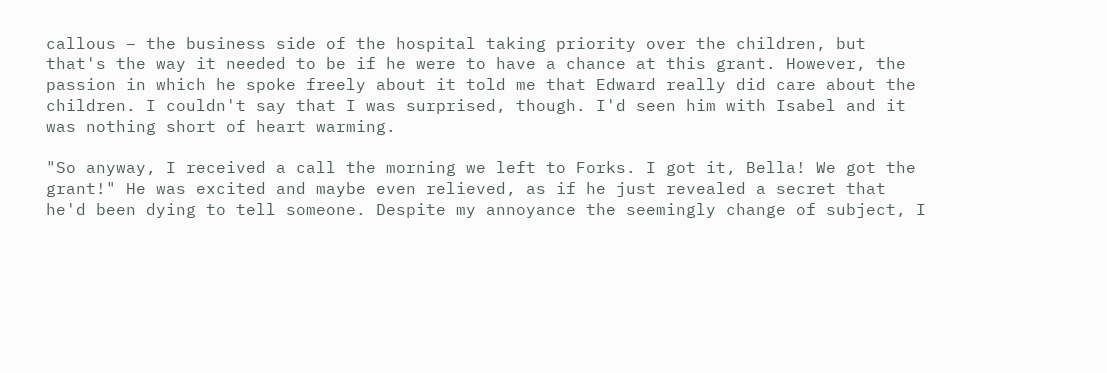callous – the business side of the hospital taking priority over the children, but that's the way it needed to be if he were to have a chance at this grant. However, the passion in which he spoke freely about it told me that Edward really did care about the children. I couldn't say that I was surprised, though. I'd seen him with Isabel and it was nothing short of heart warming.

"So anyway, I received a call the morning we left to Forks. I got it, Bella! We got the grant!" He was excited and maybe even relieved, as if he just revealed a secret that he'd been dying to tell someone. Despite my annoyance the seemingly change of subject, I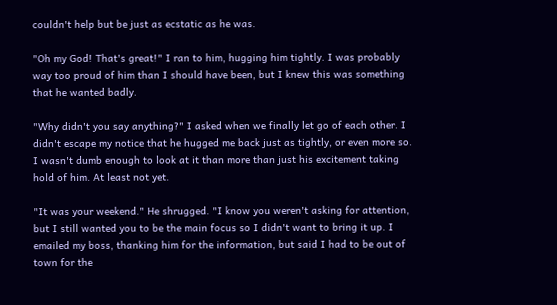couldn't help but be just as ecstatic as he was.

"Oh my God! That's great!" I ran to him, hugging him tightly. I was probably way too proud of him than I should have been, but I knew this was something that he wanted badly.

"Why didn't you say anything?" I asked when we finally let go of each other. I didn't escape my notice that he hugged me back just as tightly, or even more so. I wasn't dumb enough to look at it than more than just his excitement taking hold of him. At least not yet.

"It was your weekend." He shrugged. "I know you weren't asking for attention, but I still wanted you to be the main focus so I didn't want to bring it up. I emailed my boss, thanking him for the information, but said I had to be out of town for the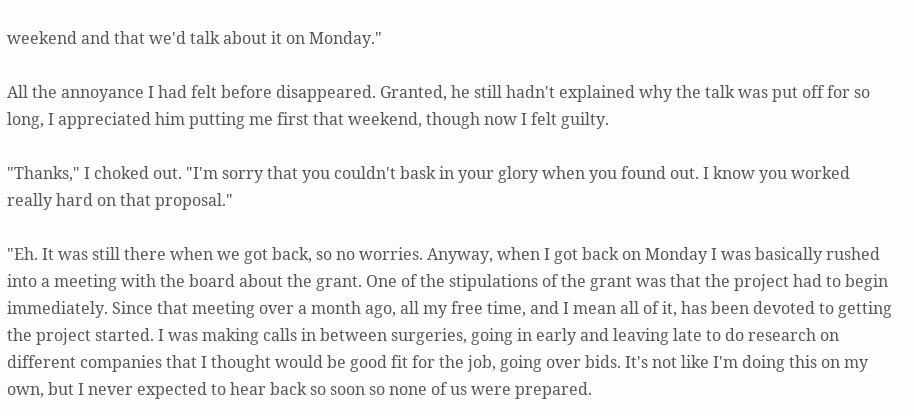weekend and that we'd talk about it on Monday."

All the annoyance I had felt before disappeared. Granted, he still hadn't explained why the talk was put off for so long, I appreciated him putting me first that weekend, though now I felt guilty.

"Thanks," I choked out. "I'm sorry that you couldn't bask in your glory when you found out. I know you worked really hard on that proposal."

"Eh. It was still there when we got back, so no worries. Anyway, when I got back on Monday I was basically rushed into a meeting with the board about the grant. One of the stipulations of the grant was that the project had to begin immediately. Since that meeting over a month ago, all my free time, and I mean all of it, has been devoted to getting the project started. I was making calls in between surgeries, going in early and leaving late to do research on different companies that I thought would be good fit for the job, going over bids. It's not like I'm doing this on my own, but I never expected to hear back so soon so none of us were prepared.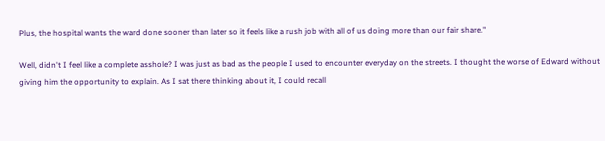Plus, the hospital wants the ward done sooner than later so it feels like a rush job with all of us doing more than our fair share."

Well, didn't I feel like a complete asshole? I was just as bad as the people I used to encounter everyday on the streets. I thought the worse of Edward without giving him the opportunity to explain. As I sat there thinking about it, I could recall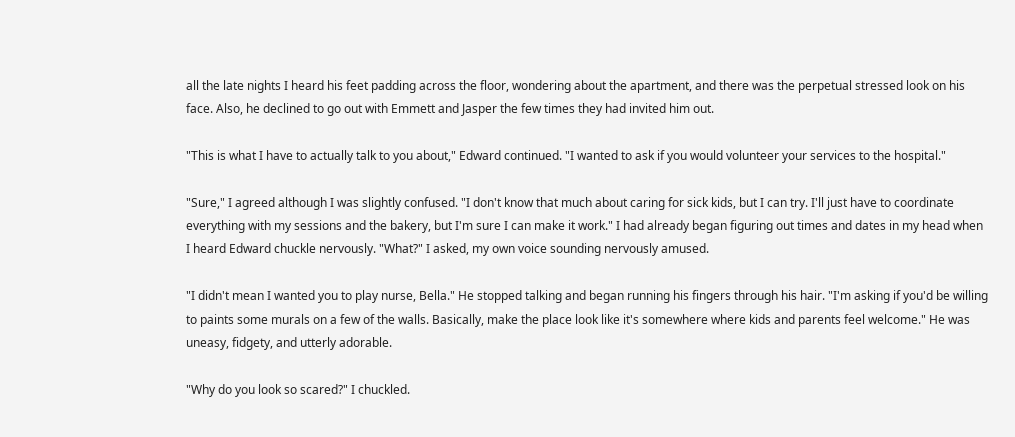all the late nights I heard his feet padding across the floor, wondering about the apartment, and there was the perpetual stressed look on his face. Also, he declined to go out with Emmett and Jasper the few times they had invited him out.

"This is what I have to actually talk to you about," Edward continued. "I wanted to ask if you would volunteer your services to the hospital."

"Sure," I agreed although I was slightly confused. "I don't know that much about caring for sick kids, but I can try. I'll just have to coordinate everything with my sessions and the bakery, but I'm sure I can make it work." I had already began figuring out times and dates in my head when I heard Edward chuckle nervously. "What?" I asked, my own voice sounding nervously amused.

"I didn't mean I wanted you to play nurse, Bella." He stopped talking and began running his fingers through his hair. "I'm asking if you'd be willing to paints some murals on a few of the walls. Basically, make the place look like it's somewhere where kids and parents feel welcome." He was uneasy, fidgety, and utterly adorable.

"Why do you look so scared?" I chuckled.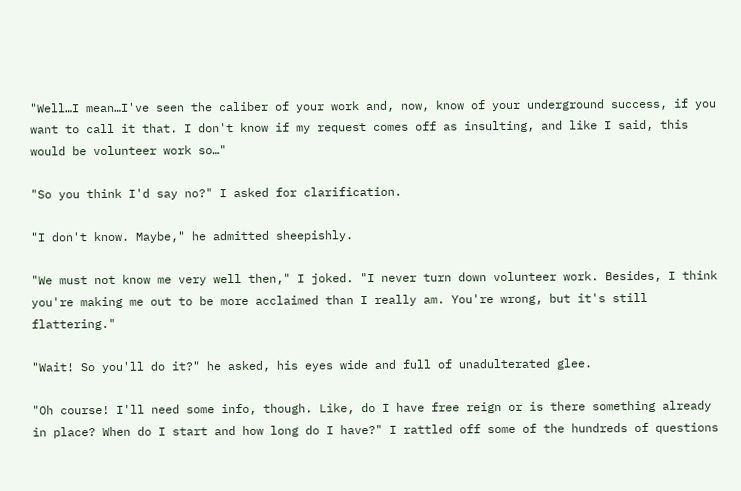"Well…I mean…I've seen the caliber of your work and, now, know of your underground success, if you want to call it that. I don't know if my request comes off as insulting, and like I said, this would be volunteer work so…"

"So you think I'd say no?" I asked for clarification.

"I don't know. Maybe," he admitted sheepishly.

"We must not know me very well then," I joked. "I never turn down volunteer work. Besides, I think you're making me out to be more acclaimed than I really am. You're wrong, but it's still flattering."

"Wait! So you'll do it?" he asked, his eyes wide and full of unadulterated glee.

"Oh course! I'll need some info, though. Like, do I have free reign or is there something already in place? When do I start and how long do I have?" I rattled off some of the hundreds of questions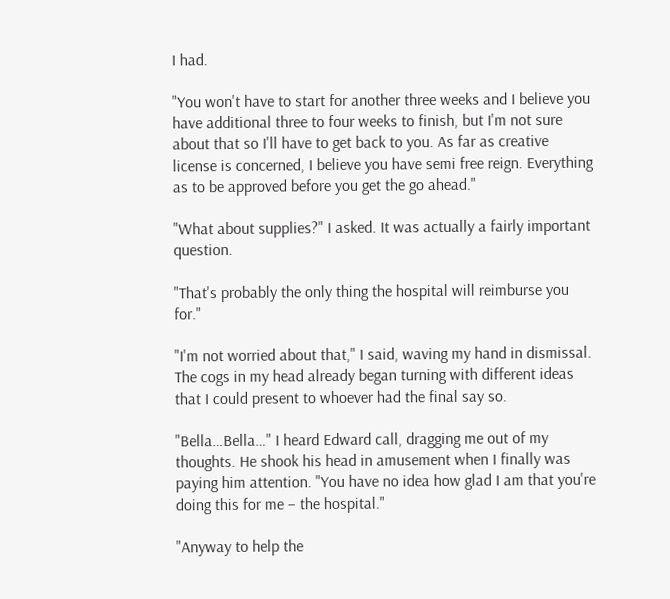I had.

"You won't have to start for another three weeks and I believe you have additional three to four weeks to finish, but I'm not sure about that so I'll have to get back to you. As far as creative license is concerned, I believe you have semi free reign. Everything as to be approved before you get the go ahead."

"What about supplies?" I asked. It was actually a fairly important question.

"That's probably the only thing the hospital will reimburse you for."

"I'm not worried about that," I said, waving my hand in dismissal. The cogs in my head already began turning with different ideas that I could present to whoever had the final say so.

"Bella…Bella…" I heard Edward call, dragging me out of my thoughts. He shook his head in amusement when I finally was paying him attention. "You have no idea how glad I am that you're doing this for me – the hospital."

"Anyway to help the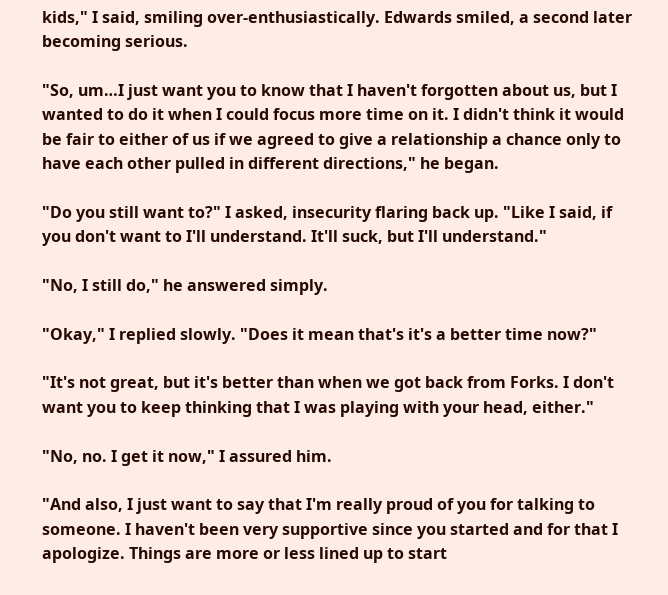kids," I said, smiling over-enthusiastically. Edwards smiled, a second later becoming serious.

"So, um…I just want you to know that I haven't forgotten about us, but I wanted to do it when I could focus more time on it. I didn't think it would be fair to either of us if we agreed to give a relationship a chance only to have each other pulled in different directions," he began.

"Do you still want to?" I asked, insecurity flaring back up. "Like I said, if you don't want to I'll understand. It'll suck, but I'll understand."

"No, I still do," he answered simply.

"Okay," I replied slowly. "Does it mean that's it's a better time now?"

"It's not great, but it's better than when we got back from Forks. I don't want you to keep thinking that I was playing with your head, either."

"No, no. I get it now," I assured him.

"And also, I just want to say that I'm really proud of you for talking to someone. I haven't been very supportive since you started and for that I apologize. Things are more or less lined up to start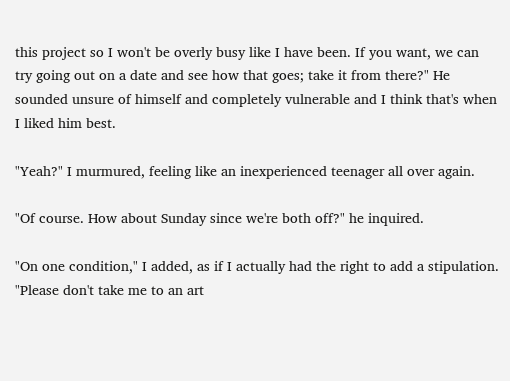this project so I won't be overly busy like I have been. If you want, we can try going out on a date and see how that goes; take it from there?" He sounded unsure of himself and completely vulnerable and I think that's when I liked him best.

"Yeah?" I murmured, feeling like an inexperienced teenager all over again.

"Of course. How about Sunday since we're both off?" he inquired.

"On one condition," I added, as if I actually had the right to add a stipulation. "Please don't take me to an art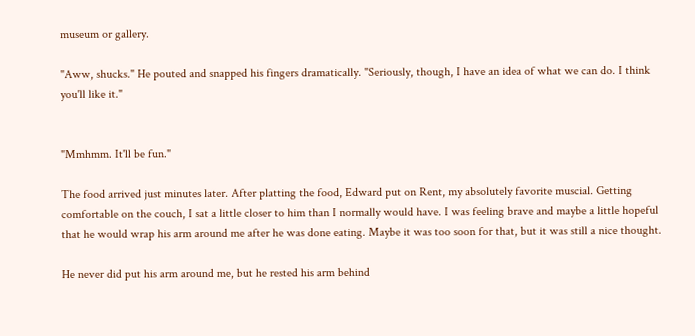museum or gallery.

"Aww, shucks." He pouted and snapped his fingers dramatically. "Seriously, though, I have an idea of what we can do. I think you'll like it."


"Mmhmm. It'll be fun."

The food arrived just minutes later. After platting the food, Edward put on Rent, my absolutely favorite muscial. Getting comfortable on the couch, I sat a little closer to him than I normally would have. I was feeling brave and maybe a little hopeful that he would wrap his arm around me after he was done eating. Maybe it was too soon for that, but it was still a nice thought.

He never did put his arm around me, but he rested his arm behind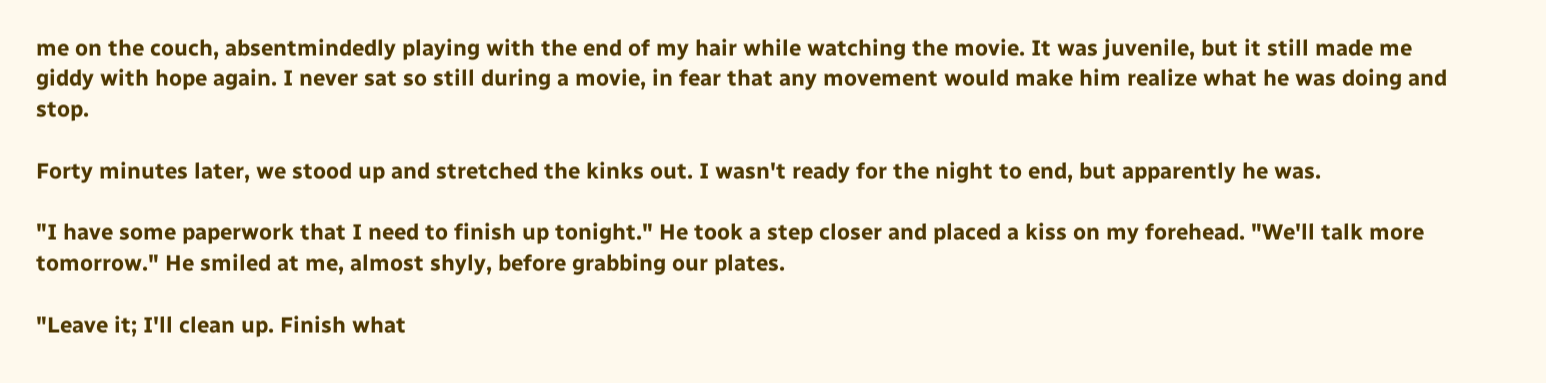me on the couch, absentmindedly playing with the end of my hair while watching the movie. It was juvenile, but it still made me giddy with hope again. I never sat so still during a movie, in fear that any movement would make him realize what he was doing and stop.

Forty minutes later, we stood up and stretched the kinks out. I wasn't ready for the night to end, but apparently he was.

"I have some paperwork that I need to finish up tonight." He took a step closer and placed a kiss on my forehead. "We'll talk more tomorrow." He smiled at me, almost shyly, before grabbing our plates.

"Leave it; I'll clean up. Finish what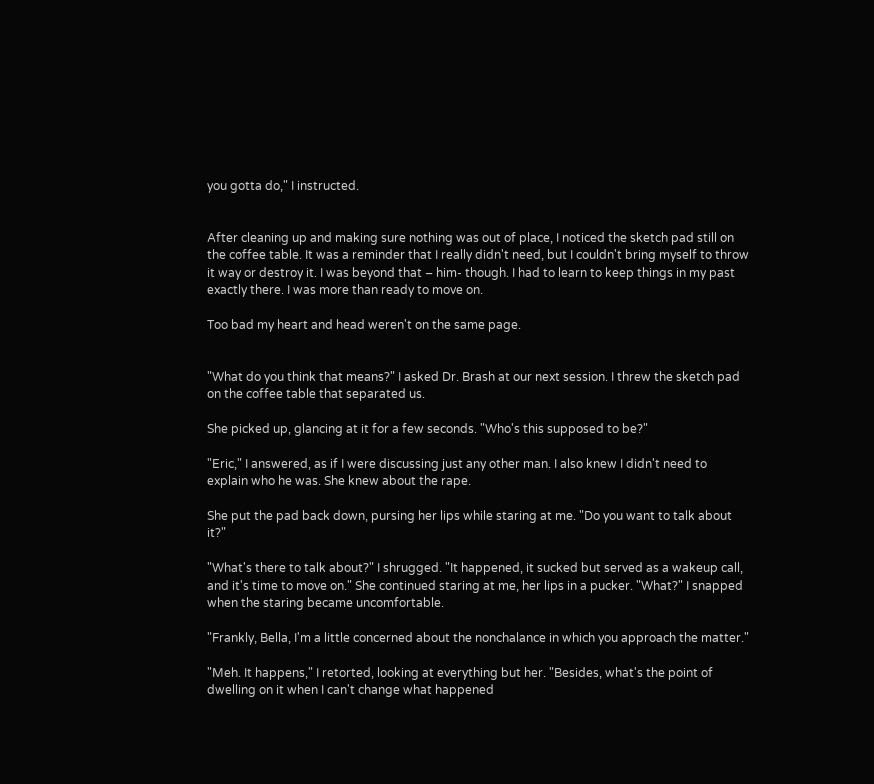you gotta do," I instructed.


After cleaning up and making sure nothing was out of place, I noticed the sketch pad still on the coffee table. It was a reminder that I really didn't need, but I couldn't bring myself to throw it way or destroy it. I was beyond that – him- though. I had to learn to keep things in my past exactly there. I was more than ready to move on.

Too bad my heart and head weren't on the same page.


"What do you think that means?" I asked Dr. Brash at our next session. I threw the sketch pad on the coffee table that separated us.

She picked up, glancing at it for a few seconds. "Who's this supposed to be?"

"Eric," I answered, as if I were discussing just any other man. I also knew I didn't need to explain who he was. She knew about the rape.

She put the pad back down, pursing her lips while staring at me. "Do you want to talk about it?"

"What's there to talk about?" I shrugged. "It happened, it sucked but served as a wakeup call, and it's time to move on." She continued staring at me, her lips in a pucker. "What?" I snapped when the staring became uncomfortable.

"Frankly, Bella, I'm a little concerned about the nonchalance in which you approach the matter."

"Meh. It happens," I retorted, looking at everything but her. "Besides, what's the point of dwelling on it when I can't change what happened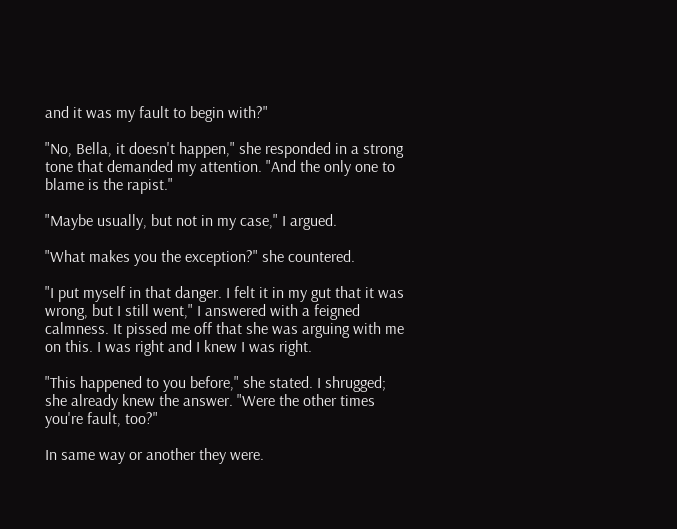and it was my fault to begin with?"

"No, Bella, it doesn't happen," she responded in a strong tone that demanded my attention. "And the only one to blame is the rapist."

"Maybe usually, but not in my case," I argued.

"What makes you the exception?" she countered.

"I put myself in that danger. I felt it in my gut that it was wrong, but I still went," I answered with a feigned calmness. It pissed me off that she was arguing with me on this. I was right and I knew I was right.

"This happened to you before," she stated. I shrugged; she already knew the answer. "Were the other times you're fault, too?"

In same way or another they were.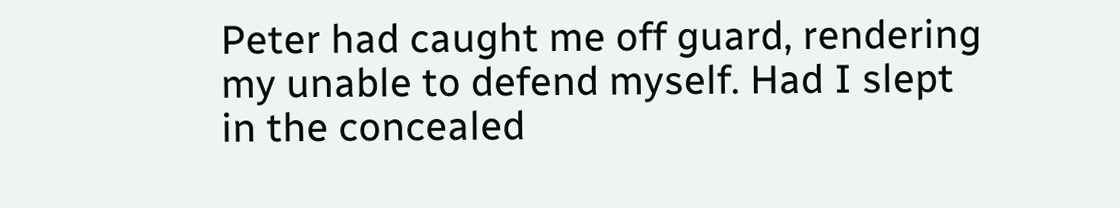Peter had caught me off guard, rendering my unable to defend myself. Had I slept in the concealed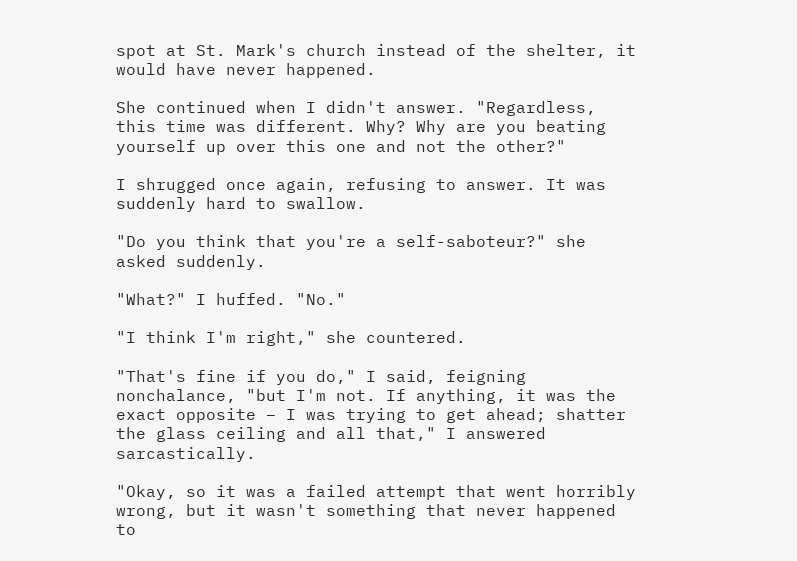spot at St. Mark's church instead of the shelter, it would have never happened.

She continued when I didn't answer. "Regardless, this time was different. Why? Why are you beating yourself up over this one and not the other?"

I shrugged once again, refusing to answer. It was suddenly hard to swallow.

"Do you think that you're a self-saboteur?" she asked suddenly.

"What?" I huffed. "No."

"I think I'm right," she countered.

"That's fine if you do," I said, feigning nonchalance, "but I'm not. If anything, it was the exact opposite – I was trying to get ahead; shatter the glass ceiling and all that," I answered sarcastically.

"Okay, so it was a failed attempt that went horribly wrong, but it wasn't something that never happened to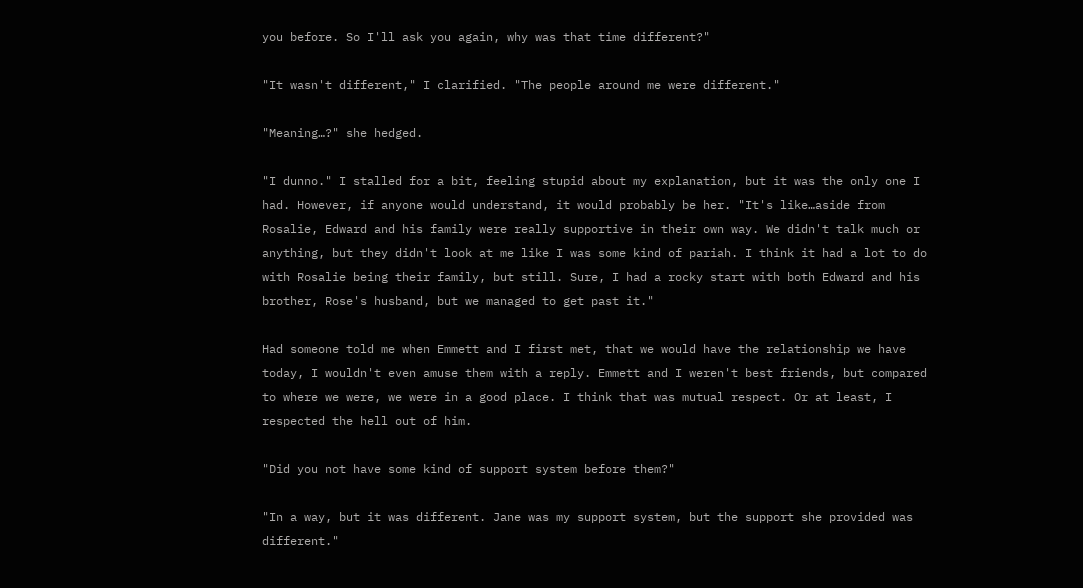you before. So I'll ask you again, why was that time different?"

"It wasn't different," I clarified. "The people around me were different."

"Meaning…?" she hedged.

"I dunno." I stalled for a bit, feeling stupid about my explanation, but it was the only one I had. However, if anyone would understand, it would probably be her. "It's like…aside from Rosalie, Edward and his family were really supportive in their own way. We didn't talk much or anything, but they didn't look at me like I was some kind of pariah. I think it had a lot to do with Rosalie being their family, but still. Sure, I had a rocky start with both Edward and his brother, Rose's husband, but we managed to get past it."

Had someone told me when Emmett and I first met, that we would have the relationship we have today, I wouldn't even amuse them with a reply. Emmett and I weren't best friends, but compared to where we were, we were in a good place. I think that was mutual respect. Or at least, I respected the hell out of him.

"Did you not have some kind of support system before them?"

"In a way, but it was different. Jane was my support system, but the support she provided was different."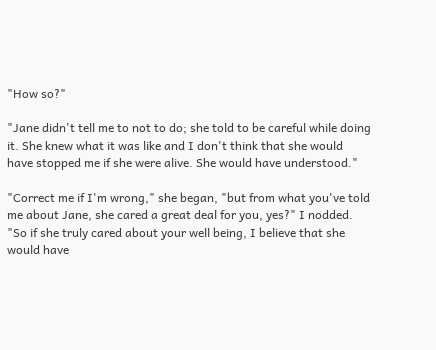"How so?"

"Jane didn't tell me to not to do; she told to be careful while doing it. She knew what it was like and I don't think that she would have stopped me if she were alive. She would have understood."

"Correct me if I'm wrong," she began, "but from what you've told me about Jane, she cared a great deal for you, yes?" I nodded. "So if she truly cared about your well being, I believe that she would have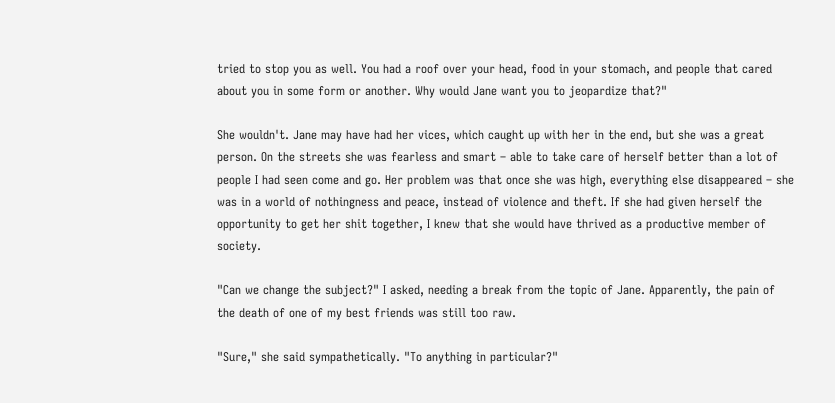tried to stop you as well. You had a roof over your head, food in your stomach, and people that cared about you in some form or another. Why would Jane want you to jeopardize that?"

She wouldn't. Jane may have had her vices, which caught up with her in the end, but she was a great person. On the streets she was fearless and smart – able to take care of herself better than a lot of people I had seen come and go. Her problem was that once she was high, everything else disappeared – she was in a world of nothingness and peace, instead of violence and theft. If she had given herself the opportunity to get her shit together, I knew that she would have thrived as a productive member of society.

"Can we change the subject?" I asked, needing a break from the topic of Jane. Apparently, the pain of the death of one of my best friends was still too raw.

"Sure," she said sympathetically. "To anything in particular?"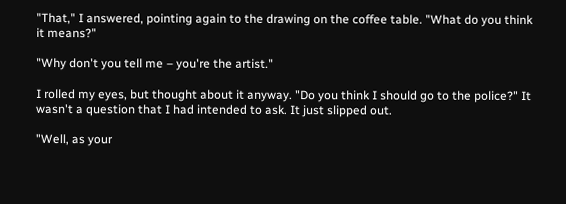"That," I answered, pointing again to the drawing on the coffee table. "What do you think it means?"

"Why don't you tell me – you're the artist."

I rolled my eyes, but thought about it anyway. "Do you think I should go to the police?" It wasn't a question that I had intended to ask. It just slipped out.

"Well, as your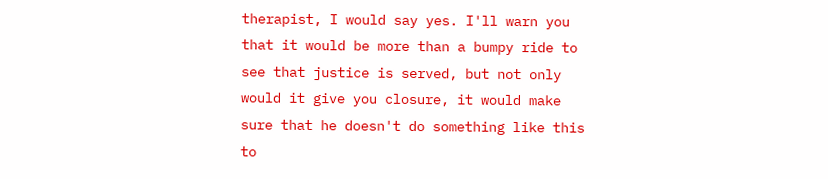therapist, I would say yes. I'll warn you that it would be more than a bumpy ride to see that justice is served, but not only would it give you closure, it would make sure that he doesn't do something like this to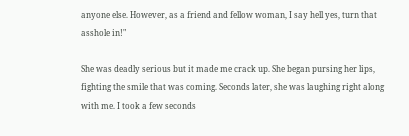anyone else. However, as a friend and fellow woman, I say hell yes, turn that asshole in!"

She was deadly serious but it made me crack up. She began pursing her lips, fighting the smile that was coming. Seconds later, she was laughing right along with me. I took a few seconds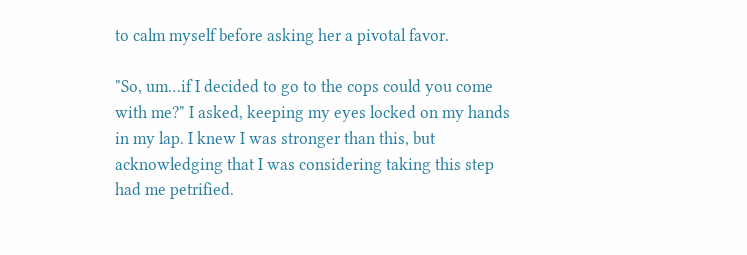to calm myself before asking her a pivotal favor.

"So, um…if I decided to go to the cops could you come with me?" I asked, keeping my eyes locked on my hands in my lap. I knew I was stronger than this, but acknowledging that I was considering taking this step had me petrified.